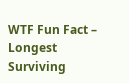WTF Fun Fact – Longest Surviving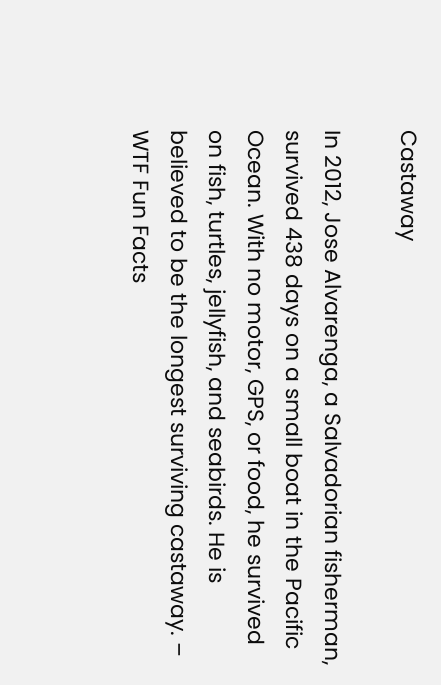Castaway

In 2012, Jose Alvarenga, a Salvadorian fisherman, survived 438 days on a small boat in the Pacific Ocean. With no motor, GPS, or food, he survived on fish, turtles, jellyfish, and seabirds. He is believed to be the longest surviving castaway. – WTF Fun Facts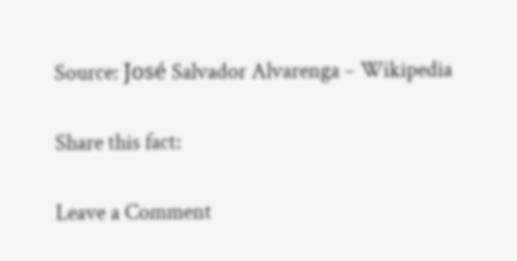Source: José Salvador Alvarenga – Wikipedia

Share this fact:

Leave a Comment